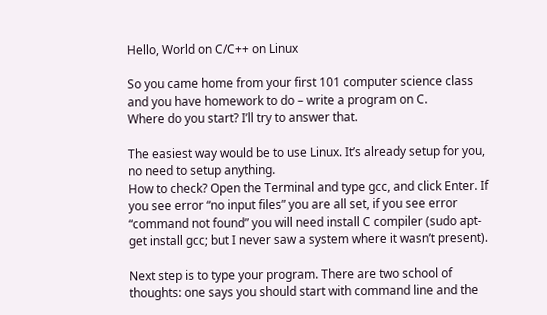Hello, World on C/C++ on Linux

So you came home from your first 101 computer science class and you have homework to do – write a program on C.
Where do you start? I’ll try to answer that.

The easiest way would be to use Linux. It’s already setup for you, no need to setup anything.
How to check? Open the Terminal and type gcc, and click Enter. If you see error “no input files” you are all set, if you see error “command not found” you will need install C compiler (sudo apt-get install gcc; but I never saw a system where it wasn’t present).

Next step is to type your program. There are two school of thoughts: one says you should start with command line and the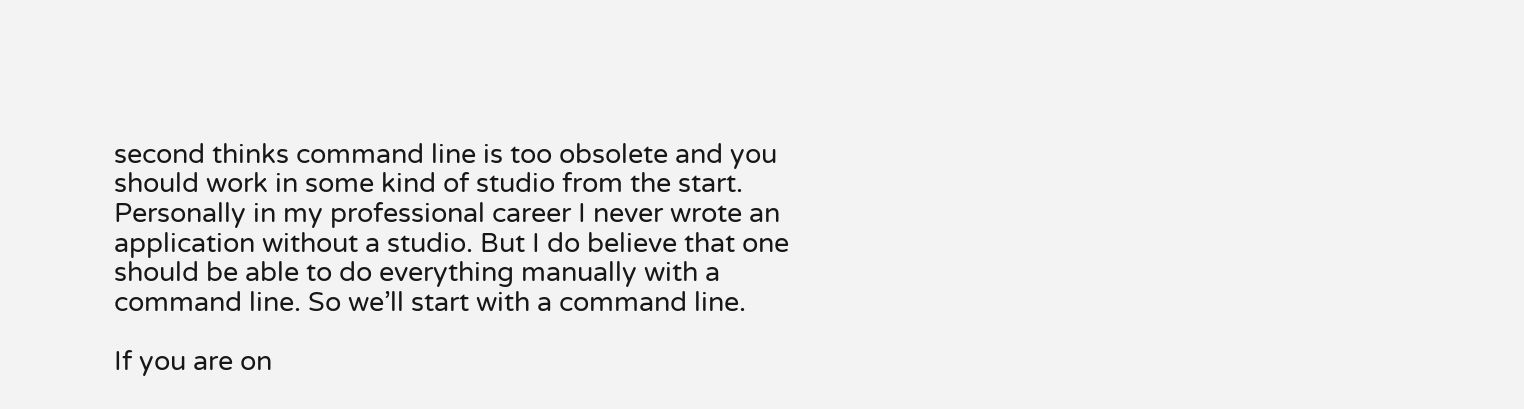second thinks command line is too obsolete and you should work in some kind of studio from the start. Personally in my professional career I never wrote an application without a studio. But I do believe that one should be able to do everything manually with a command line. So we’ll start with a command line.

If you are on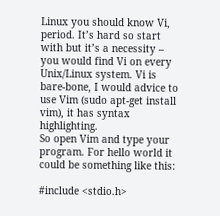Linux you should know Vi, period. It’s hard so start with but it’s a necessity – you would find Vi on every Unix/Linux system. Vi is bare-bone, I would advice to use Vim (sudo apt-get install vim), it has syntax highlighting.
So open Vim and type your program. For hello world it could be something like this:

#include <stdio.h>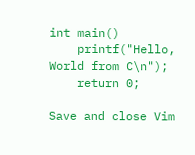int main()
    printf("Hello, World from C\n");
    return 0;

Save and close Vim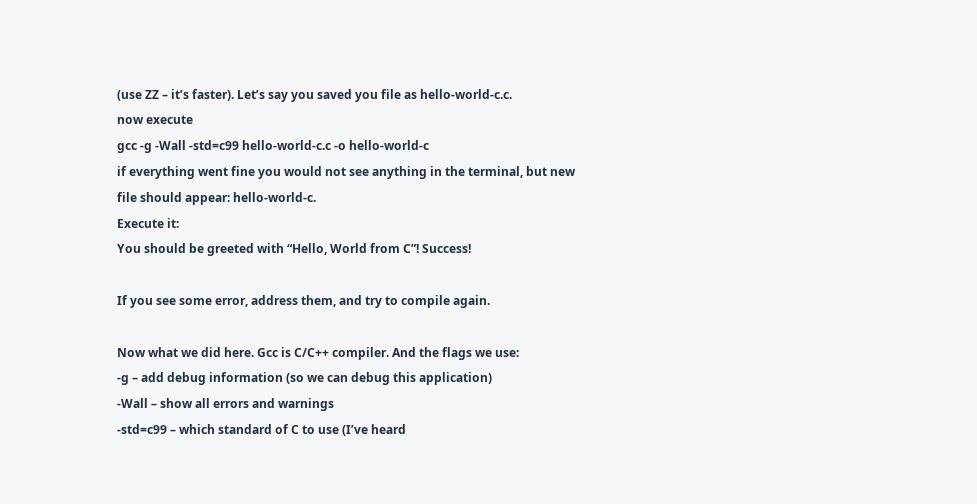(use ZZ – it’s faster). Let’s say you saved you file as hello-world-c.c.
now execute
gcc -g -Wall -std=c99 hello-world-c.c -o hello-world-c
if everything went fine you would not see anything in the terminal, but new file should appear: hello-world-c.
Execute it:
You should be greeted with “Hello, World from C”! Success!

If you see some error, address them, and try to compile again.

Now what we did here. Gcc is C/C++ compiler. And the flags we use:
-g – add debug information (so we can debug this application)
-Wall – show all errors and warnings
-std=c99 – which standard of C to use (I’ve heard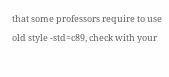that some professors require to use old style -std=c89, check with your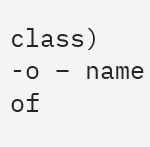class)
-o – name of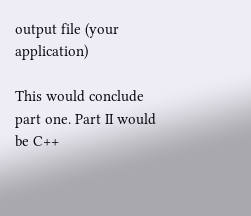output file (your application)

This would conclude part one. Part II would be C++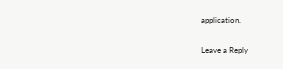application.

Leave a Reply